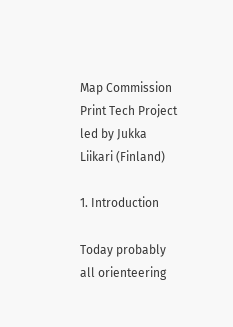Map Commission Print Tech Project
led by Jukka Liikari (Finland)

1. Introduction

Today probably all orienteering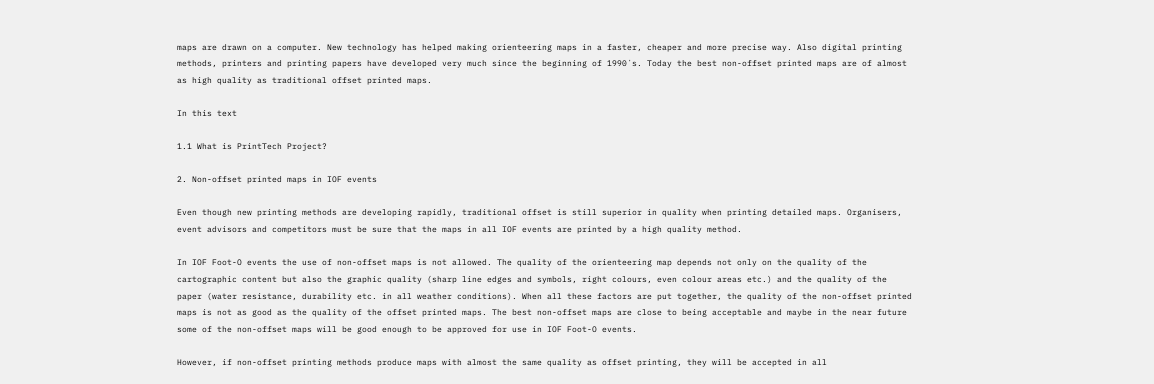maps are drawn on a computer. New technology has helped making orienteering maps in a faster, cheaper and more precise way. Also digital printing methods, printers and printing papers have developed very much since the beginning of 1990´s. Today the best non-offset printed maps are of almost as high quality as traditional offset printed maps.

In this text

1.1 What is PrintTech Project?

2. Non-offset printed maps in IOF events

Even though new printing methods are developing rapidly, traditional offset is still superior in quality when printing detailed maps. Organisers, event advisors and competitors must be sure that the maps in all IOF events are printed by a high quality method.

In IOF Foot-O events the use of non-offset maps is not allowed. The quality of the orienteering map depends not only on the quality of the cartographic content but also the graphic quality (sharp line edges and symbols, right colours, even colour areas etc.) and the quality of the paper (water resistance, durability etc. in all weather conditions). When all these factors are put together, the quality of the non-offset printed maps is not as good as the quality of the offset printed maps. The best non-offset maps are close to being acceptable and maybe in the near future some of the non-offset maps will be good enough to be approved for use in IOF Foot-O events.

However, if non-offset printing methods produce maps with almost the same quality as offset printing, they will be accepted in all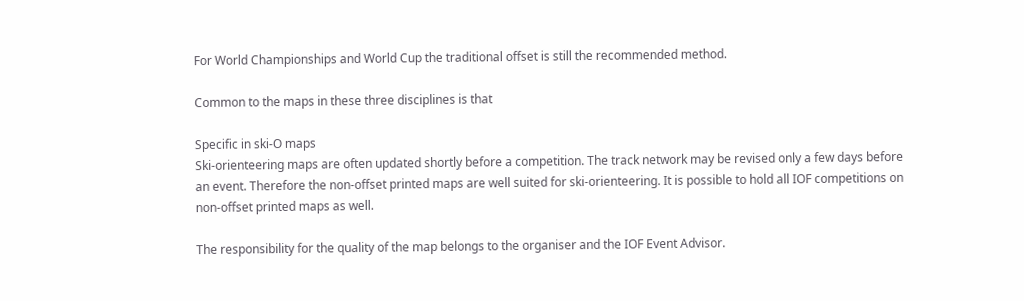For World Championships and World Cup the traditional offset is still the recommended method.

Common to the maps in these three disciplines is that

Specific in ski-O maps
Ski-orienteering maps are often updated shortly before a competition. The track network may be revised only a few days before an event. Therefore the non-offset printed maps are well suited for ski-orienteering. It is possible to hold all IOF competitions on non-offset printed maps as well.

The responsibility for the quality of the map belongs to the organiser and the IOF Event Advisor.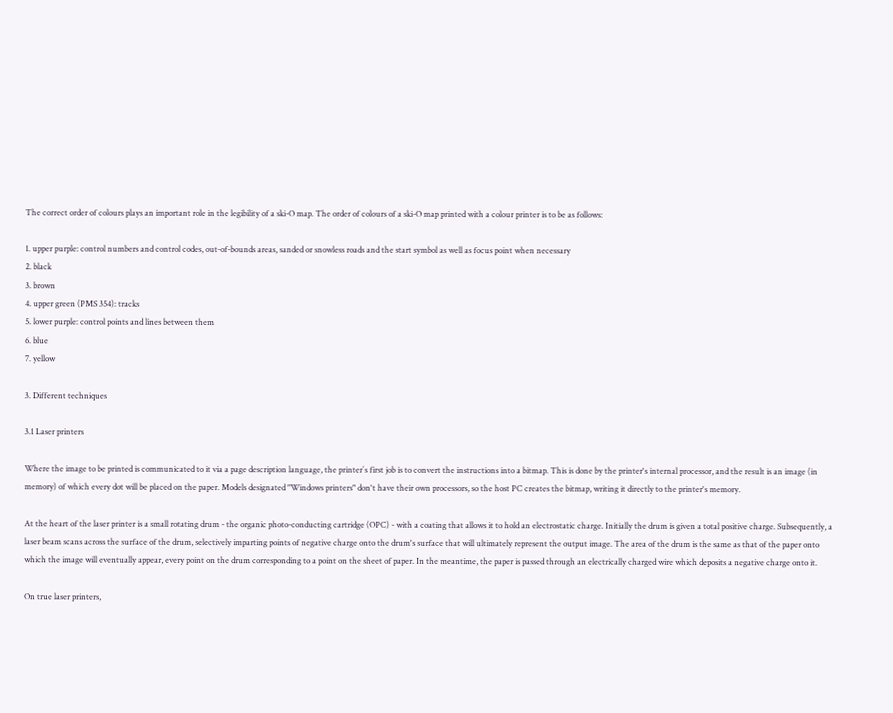The correct order of colours plays an important role in the legibility of a ski-O map. The order of colours of a ski-O map printed with a colour printer is to be as follows:

1. upper purple: control numbers and control codes, out-of-bounds areas, sanded or snowless roads and the start symbol as well as focus point when necessary
2. black
3. brown
4. upper green (PMS 354): tracks
5. lower purple: control points and lines between them
6. blue
7. yellow

3. Different techniques

3.1 Laser printers

Where the image to be printed is communicated to it via a page description language, the printer´s first job is to convert the instructions into a bitmap. This is done by the printer's internal processor, and the result is an image (in memory) of which every dot will be placed on the paper. Models designated "Windows printers" don't have their own processors, so the host PC creates the bitmap, writing it directly to the printer's memory.

At the heart of the laser printer is a small rotating drum - the organic photo-conducting cartridge (OPC) - with a coating that allows it to hold an electrostatic charge. Initially the drum is given a total positive charge. Subsequently, a laser beam scans across the surface of the drum, selectively imparting points of negative charge onto the drum's surface that will ultimately represent the output image. The area of the drum is the same as that of the paper onto which the image will eventually appear, every point on the drum corresponding to a point on the sheet of paper. In the meantime, the paper is passed through an electrically charged wire which deposits a negative charge onto it.

On true laser printers,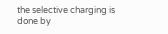the selective charging is done by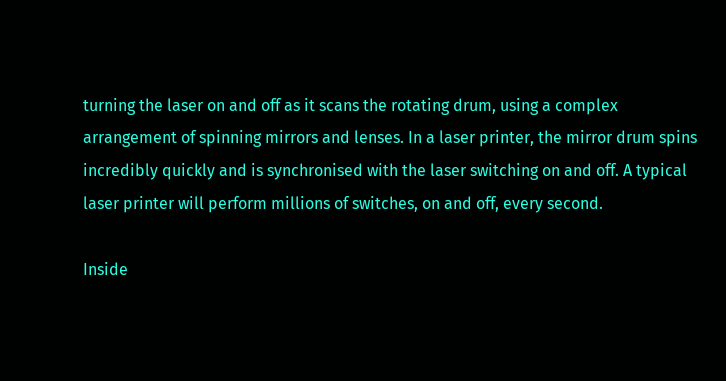turning the laser on and off as it scans the rotating drum, using a complex arrangement of spinning mirrors and lenses. In a laser printer, the mirror drum spins incredibly quickly and is synchronised with the laser switching on and off. A typical laser printer will perform millions of switches, on and off, every second.

Inside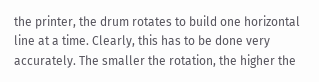the printer, the drum rotates to build one horizontal line at a time. Clearly, this has to be done very accurately. The smaller the rotation, the higher the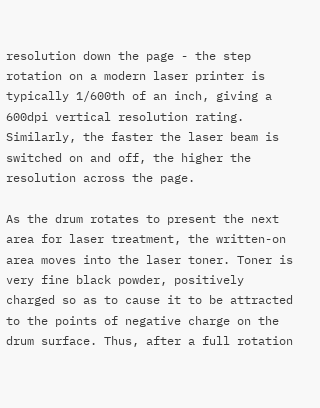resolution down the page - the step rotation on a modern laser printer is typically 1/600th of an inch, giving a 600dpi vertical resolution rating. Similarly, the faster the laser beam is switched on and off, the higher the resolution across the page.

As the drum rotates to present the next area for laser treatment, the written-on area moves into the laser toner. Toner is very fine black powder, positively charged so as to cause it to be attracted to the points of negative charge on the drum surface. Thus, after a full rotation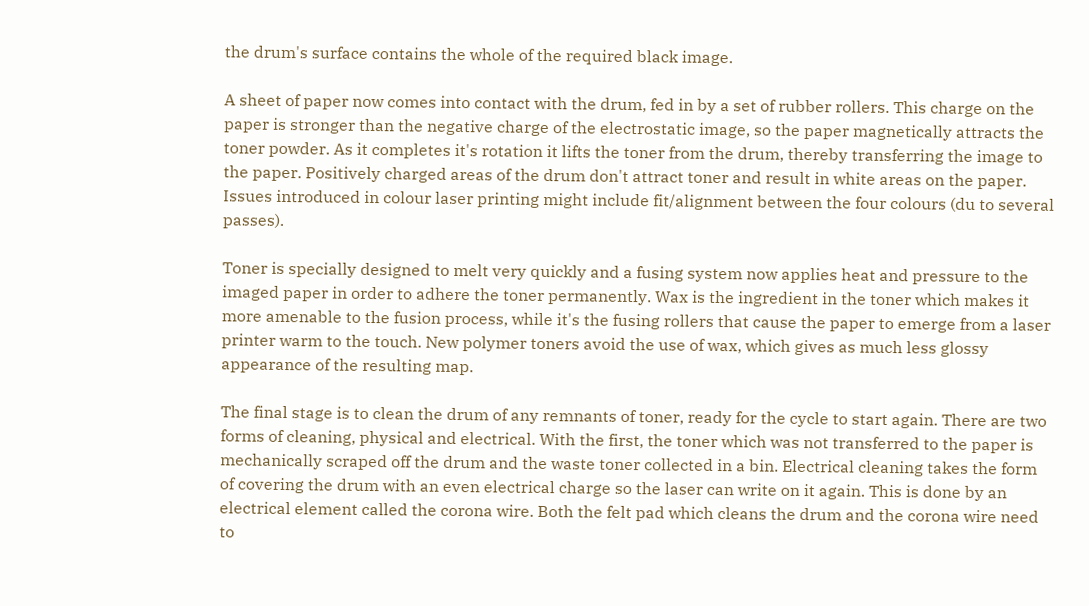the drum's surface contains the whole of the required black image.

A sheet of paper now comes into contact with the drum, fed in by a set of rubber rollers. This charge on the paper is stronger than the negative charge of the electrostatic image, so the paper magnetically attracts the toner powder. As it completes it's rotation it lifts the toner from the drum, thereby transferring the image to the paper. Positively charged areas of the drum don't attract toner and result in white areas on the paper. Issues introduced in colour laser printing might include fit/alignment between the four colours (du to several passes).

Toner is specially designed to melt very quickly and a fusing system now applies heat and pressure to the imaged paper in order to adhere the toner permanently. Wax is the ingredient in the toner which makes it more amenable to the fusion process, while it's the fusing rollers that cause the paper to emerge from a laser printer warm to the touch. New polymer toners avoid the use of wax, which gives as much less glossy appearance of the resulting map.

The final stage is to clean the drum of any remnants of toner, ready for the cycle to start again. There are two forms of cleaning, physical and electrical. With the first, the toner which was not transferred to the paper is mechanically scraped off the drum and the waste toner collected in a bin. Electrical cleaning takes the form of covering the drum with an even electrical charge so the laser can write on it again. This is done by an electrical element called the corona wire. Both the felt pad which cleans the drum and the corona wire need to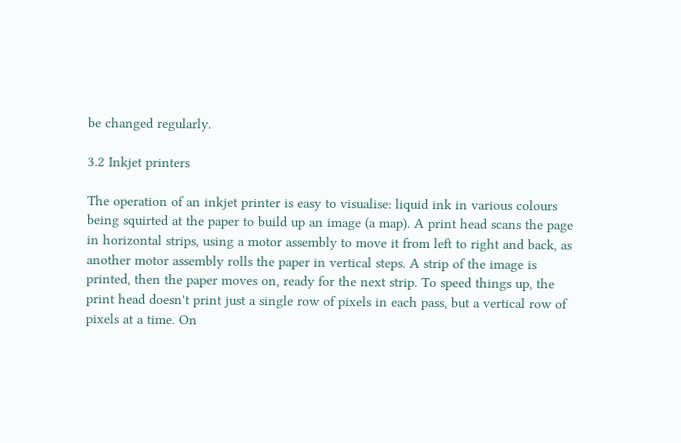be changed regularly.

3.2 Inkjet printers

The operation of an inkjet printer is easy to visualise: liquid ink in various colours being squirted at the paper to build up an image (a map). A print head scans the page in horizontal strips, using a motor assembly to move it from left to right and back, as another motor assembly rolls the paper in vertical steps. A strip of the image is printed, then the paper moves on, ready for the next strip. To speed things up, the print head doesn't print just a single row of pixels in each pass, but a vertical row of pixels at a time. On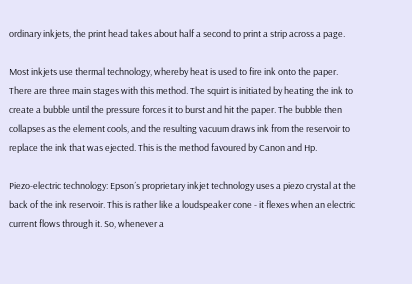ordinary inkjets, the print head takes about half a second to print a strip across a page.

Most inkjets use thermal technology, whereby heat is used to fire ink onto the paper. There are three main stages with this method. The squirt is initiated by heating the ink to create a bubble until the pressure forces it to burst and hit the paper. The bubble then collapses as the element cools, and the resulting vacuum draws ink from the reservoir to replace the ink that was ejected. This is the method favoured by Canon and Hp.

Piezo-electric technology: Epson´s proprietary inkjet technology uses a piezo crystal at the back of the ink reservoir. This is rather like a loudspeaker cone - it flexes when an electric current flows through it. So, whenever a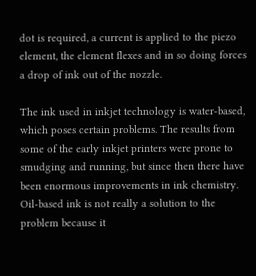dot is required, a current is applied to the piezo element, the element flexes and in so doing forces a drop of ink out of the nozzle.

The ink used in inkjet technology is water-based, which poses certain problems. The results from some of the early inkjet printers were prone to smudging and running, but since then there have been enormous improvements in ink chemistry. Oil-based ink is not really a solution to the problem because it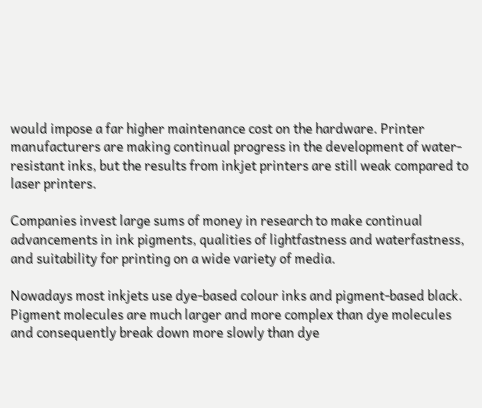would impose a far higher maintenance cost on the hardware. Printer manufacturers are making continual progress in the development of water-resistant inks, but the results from inkjet printers are still weak compared to laser printers.

Companies invest large sums of money in research to make continual advancements in ink pigments, qualities of lightfastness and waterfastness, and suitability for printing on a wide variety of media.

Nowadays most inkjets use dye-based colour inks and pigment-based black. Pigment molecules are much larger and more complex than dye molecules and consequently break down more slowly than dye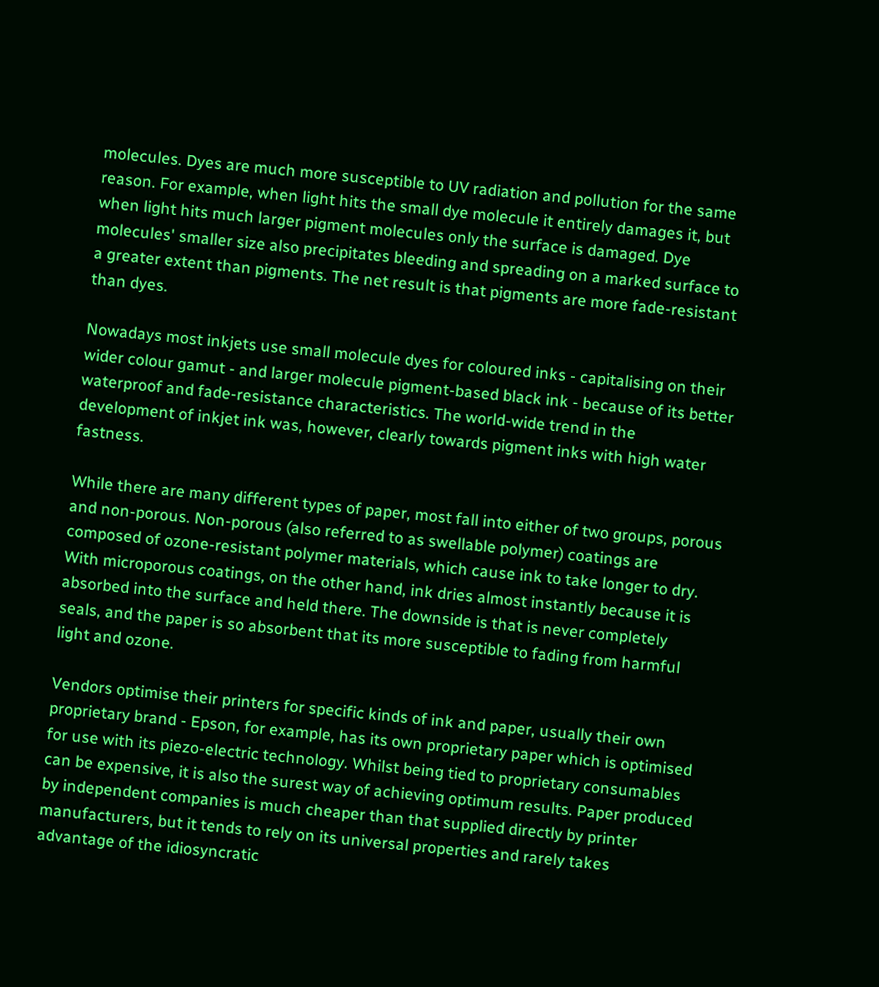molecules. Dyes are much more susceptible to UV radiation and pollution for the same reason. For example, when light hits the small dye molecule it entirely damages it, but when light hits much larger pigment molecules only the surface is damaged. Dye molecules' smaller size also precipitates bleeding and spreading on a marked surface to a greater extent than pigments. The net result is that pigments are more fade-resistant than dyes.

Nowadays most inkjets use small molecule dyes for coloured inks - capitalising on their wider colour gamut - and larger molecule pigment-based black ink - because of its better waterproof and fade-resistance characteristics. The world-wide trend in the development of inkjet ink was, however, clearly towards pigment inks with high water fastness.

While there are many different types of paper, most fall into either of two groups, porous and non-porous. Non-porous (also referred to as swellable polymer) coatings are composed of ozone-resistant polymer materials, which cause ink to take longer to dry. With microporous coatings, on the other hand, ink dries almost instantly because it is absorbed into the surface and held there. The downside is that is never completely seals, and the paper is so absorbent that its more susceptible to fading from harmful light and ozone.

Vendors optimise their printers for specific kinds of ink and paper, usually their own proprietary brand - Epson, for example, has its own proprietary paper which is optimised for use with its piezo-electric technology. Whilst being tied to proprietary consumables can be expensive, it is also the surest way of achieving optimum results. Paper produced by independent companies is much cheaper than that supplied directly by printer manufacturers, but it tends to rely on its universal properties and rarely takes advantage of the idiosyncratic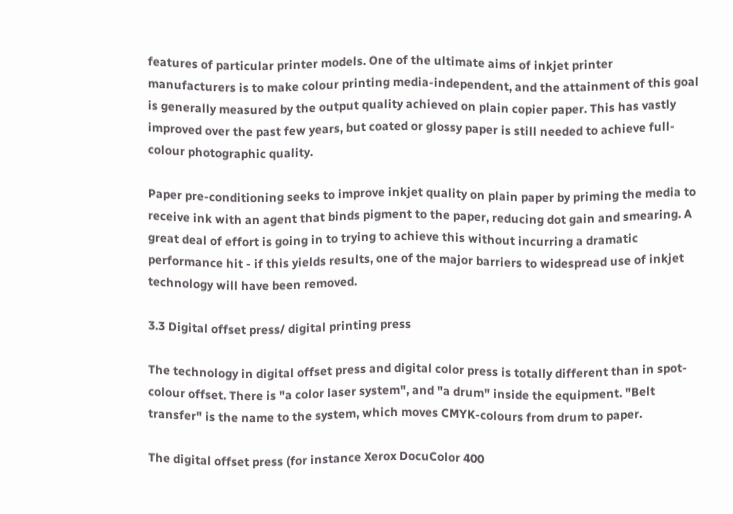features of particular printer models. One of the ultimate aims of inkjet printer manufacturers is to make colour printing media-independent, and the attainment of this goal is generally measured by the output quality achieved on plain copier paper. This has vastly improved over the past few years, but coated or glossy paper is still needed to achieve full-colour photographic quality.

Paper pre-conditioning seeks to improve inkjet quality on plain paper by priming the media to receive ink with an agent that binds pigment to the paper, reducing dot gain and smearing. A great deal of effort is going in to trying to achieve this without incurring a dramatic performance hit - if this yields results, one of the major barriers to widespread use of inkjet technology will have been removed.

3.3 Digital offset press/ digital printing press

The technology in digital offset press and digital color press is totally different than in spot-colour offset. There is "a color laser system", and "a drum" inside the equipment. "Belt transfer" is the name to the system, which moves CMYK-colours from drum to paper.

The digital offset press (for instance Xerox DocuColor 400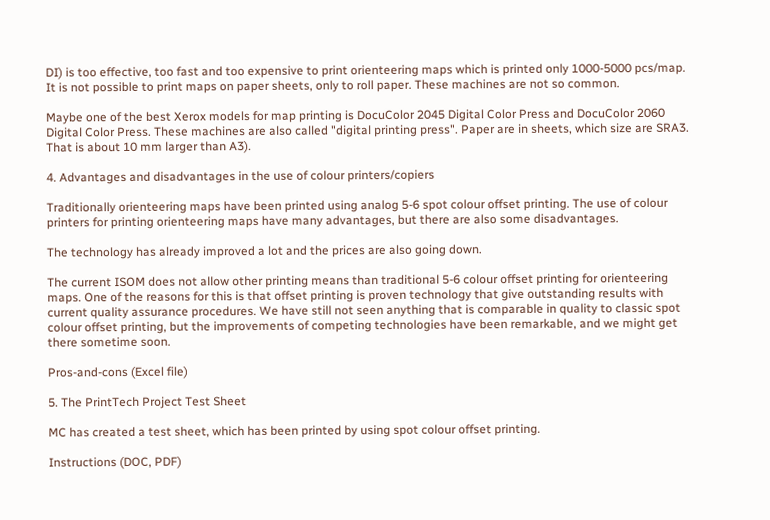DI) is too effective, too fast and too expensive to print orienteering maps which is printed only 1000-5000 pcs/map. It is not possible to print maps on paper sheets, only to roll paper. These machines are not so common.

Maybe one of the best Xerox models for map printing is DocuColor 2045 Digital Color Press and DocuColor 2060 Digital Color Press. These machines are also called "digital printing press". Paper are in sheets, which size are SRA3. That is about 10 mm larger than A3).

4. Advantages and disadvantages in the use of colour printers/copiers

Traditionally orienteering maps have been printed using analog 5-6 spot colour offset printing. The use of colour printers for printing orienteering maps have many advantages, but there are also some disadvantages.

The technology has already improved a lot and the prices are also going down.

The current ISOM does not allow other printing means than traditional 5-6 colour offset printing for orienteering maps. One of the reasons for this is that offset printing is proven technology that give outstanding results with current quality assurance procedures. We have still not seen anything that is comparable in quality to classic spot colour offset printing, but the improvements of competing technologies have been remarkable, and we might get there sometime soon.

Pros-and-cons (Excel file)

5. The PrintTech Project Test Sheet

MC has created a test sheet, which has been printed by using spot colour offset printing.

Instructions (DOC, PDF)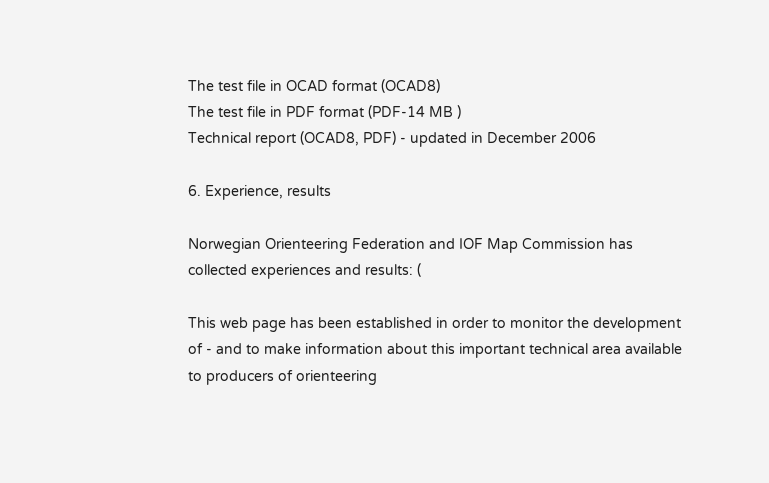The test file in OCAD format (OCAD8)
The test file in PDF format (PDF-14 MB )
Technical report (OCAD8, PDF) - updated in December 2006

6. Experience, results

Norwegian Orienteering Federation and IOF Map Commission has collected experiences and results: (

This web page has been established in order to monitor the development of - and to make information about this important technical area available to producers of orienteering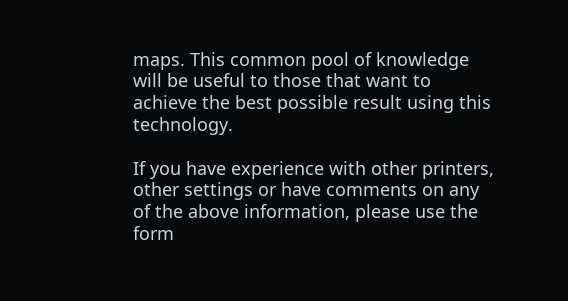maps. This common pool of knowledge will be useful to those that want to achieve the best possible result using this technology.

If you have experience with other printers, other settings or have comments on any of the above information, please use the form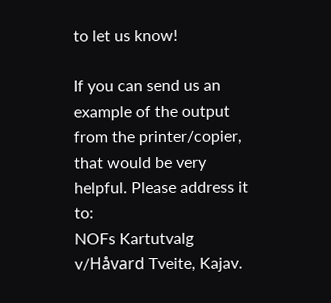to let us know!

If you can send us an example of the output from the printer/copier, that would be very helpful. Please address it to:
NOFs Kartutvalg v/Håvard Tveite, Kajav.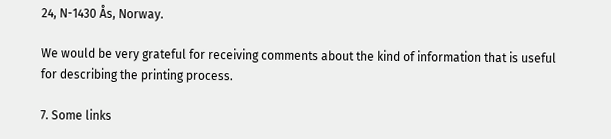24, N-1430 Ås, Norway.

We would be very grateful for receiving comments about the kind of information that is useful for describing the printing process.

7. Some links